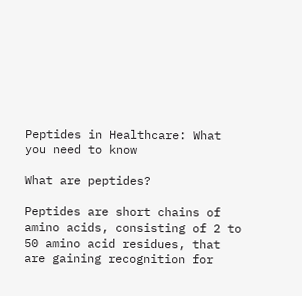Peptides in Healthcare: What you need to know

What are peptides?

Peptides are short chains of amino acids, consisting of 2 to 50 amino acid residues, that are gaining recognition for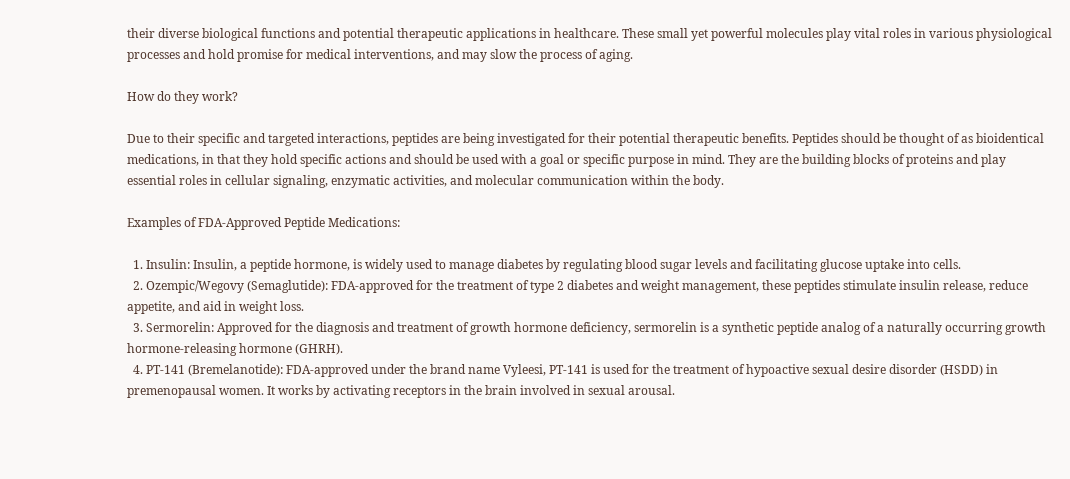their diverse biological functions and potential therapeutic applications in healthcare. These small yet powerful molecules play vital roles in various physiological processes and hold promise for medical interventions, and may slow the process of aging.

How do they work?

Due to their specific and targeted interactions, peptides are being investigated for their potential therapeutic benefits. Peptides should be thought of as bioidentical medications, in that they hold specific actions and should be used with a goal or specific purpose in mind. They are the building blocks of proteins and play essential roles in cellular signaling, enzymatic activities, and molecular communication within the body.

Examples of FDA-Approved Peptide Medications:

  1. Insulin: Insulin, a peptide hormone, is widely used to manage diabetes by regulating blood sugar levels and facilitating glucose uptake into cells.
  2. Ozempic/Wegovy (Semaglutide): FDA-approved for the treatment of type 2 diabetes and weight management, these peptides stimulate insulin release, reduce appetite, and aid in weight loss.
  3. Sermorelin: Approved for the diagnosis and treatment of growth hormone deficiency, sermorelin is a synthetic peptide analog of a naturally occurring growth hormone-releasing hormone (GHRH).
  4. PT-141 (Bremelanotide): FDA-approved under the brand name Vyleesi, PT-141 is used for the treatment of hypoactive sexual desire disorder (HSDD) in premenopausal women. It works by activating receptors in the brain involved in sexual arousal.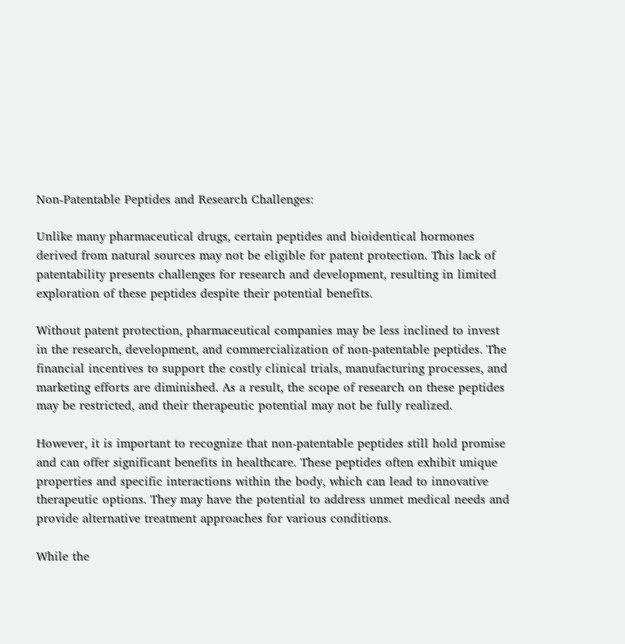Non-Patentable Peptides and Research Challenges:

Unlike many pharmaceutical drugs, certain peptides and bioidentical hormones derived from natural sources may not be eligible for patent protection. This lack of patentability presents challenges for research and development, resulting in limited exploration of these peptides despite their potential benefits.

Without patent protection, pharmaceutical companies may be less inclined to invest in the research, development, and commercialization of non-patentable peptides. The financial incentives to support the costly clinical trials, manufacturing processes, and marketing efforts are diminished. As a result, the scope of research on these peptides may be restricted, and their therapeutic potential may not be fully realized.

However, it is important to recognize that non-patentable peptides still hold promise and can offer significant benefits in healthcare. These peptides often exhibit unique properties and specific interactions within the body, which can lead to innovative therapeutic options. They may have the potential to address unmet medical needs and provide alternative treatment approaches for various conditions.

While the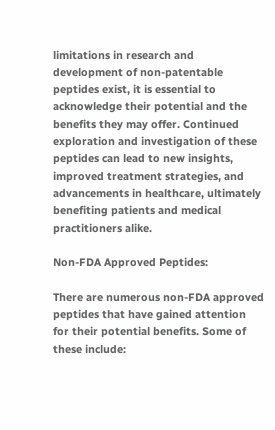limitations in research and development of non-patentable peptides exist, it is essential to acknowledge their potential and the benefits they may offer. Continued exploration and investigation of these peptides can lead to new insights, improved treatment strategies, and advancements in healthcare, ultimately benefiting patients and medical practitioners alike.

Non-FDA Approved Peptides:

There are numerous non-FDA approved peptides that have gained attention for their potential benefits. Some of these include: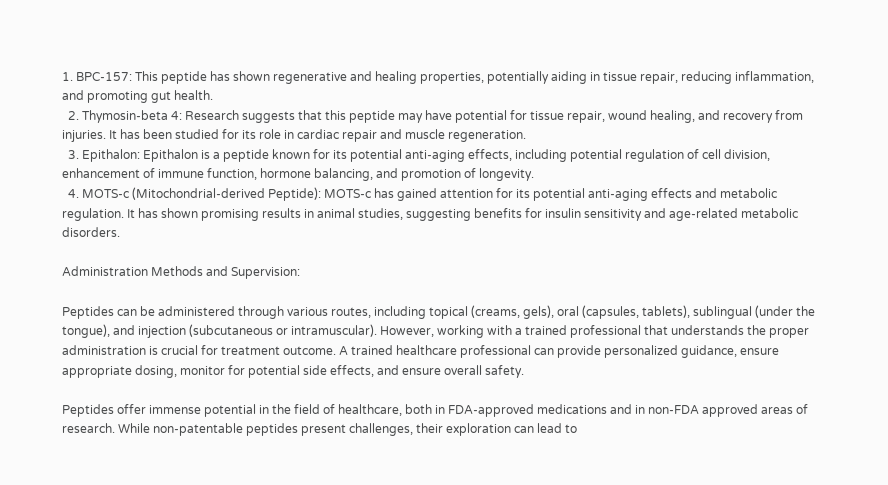1. BPC-157: This peptide has shown regenerative and healing properties, potentially aiding in tissue repair, reducing inflammation, and promoting gut health.
  2. Thymosin-beta 4: Research suggests that this peptide may have potential for tissue repair, wound healing, and recovery from injuries. It has been studied for its role in cardiac repair and muscle regeneration.
  3. Epithalon: Epithalon is a peptide known for its potential anti-aging effects, including potential regulation of cell division, enhancement of immune function, hormone balancing, and promotion of longevity.
  4. MOTS-c (Mitochondrial-derived Peptide): MOTS-c has gained attention for its potential anti-aging effects and metabolic regulation. It has shown promising results in animal studies, suggesting benefits for insulin sensitivity and age-related metabolic disorders.

Administration Methods and Supervision:

Peptides can be administered through various routes, including topical (creams, gels), oral (capsules, tablets), sublingual (under the tongue), and injection (subcutaneous or intramuscular). However, working with a trained professional that understands the proper administration is crucial for treatment outcome. A trained healthcare professional can provide personalized guidance, ensure appropriate dosing, monitor for potential side effects, and ensure overall safety.

Peptides offer immense potential in the field of healthcare, both in FDA-approved medications and in non-FDA approved areas of research. While non-patentable peptides present challenges, their exploration can lead to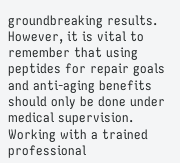groundbreaking results. However, it is vital to remember that using peptides for repair goals and anti-aging benefits should only be done under medical supervision. Working with a trained professional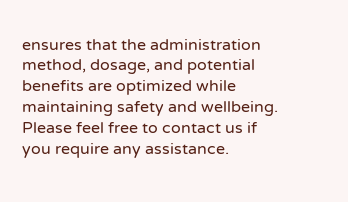ensures that the administration method, dosage, and potential benefits are optimized while maintaining safety and wellbeing. Please feel free to contact us if you require any assistance.